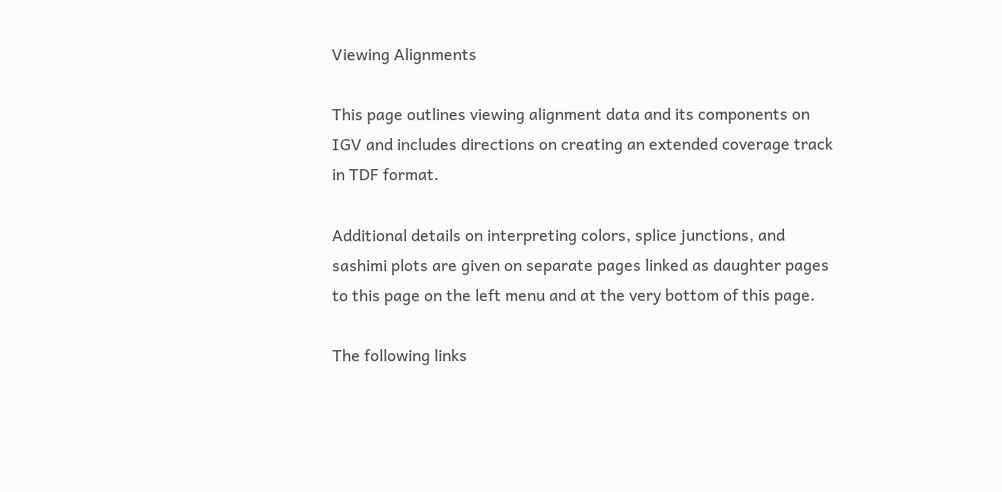Viewing Alignments

This page outlines viewing alignment data and its components on IGV and includes directions on creating an extended coverage track in TDF format.

Additional details on interpreting colors, splice junctions, and sashimi plots are given on separate pages linked as daughter pages to this page on the left menu and at the very bottom of this page.

The following links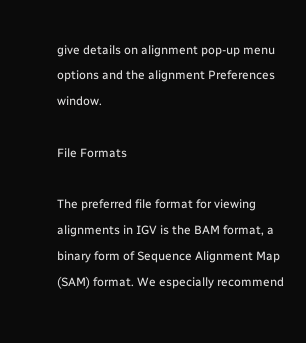give details on alignment pop-up menu options and the alignment Preferences window.

File Formats

The preferred file format for viewing alignments in IGV is the BAM format, a binary form of Sequence Alignment Map (SAM) format. We especially recommend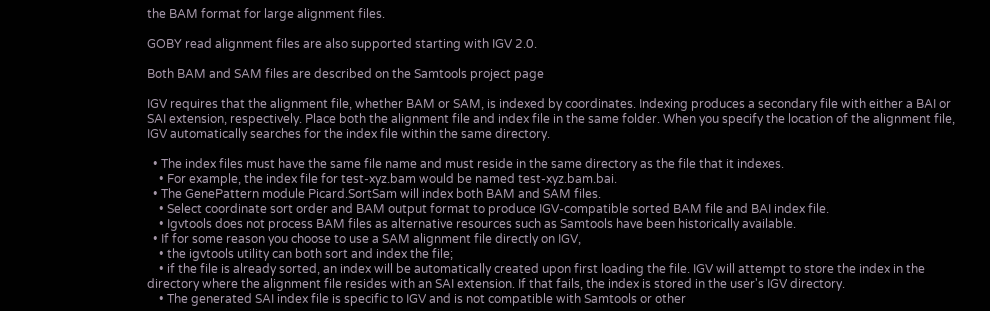the BAM format for large alignment files.

GOBY read alignment files are also supported starting with IGV 2.0.

Both BAM and SAM files are described on the Samtools project page

IGV requires that the alignment file, whether BAM or SAM, is indexed by coordinates. Indexing produces a secondary file with either a BAI or SAI extension, respectively. Place both the alignment file and index file in the same folder. When you specify the location of the alignment file, IGV automatically searches for the index file within the same directory.

  • The index files must have the same file name and must reside in the same directory as the file that it indexes.
    • For example, the index file for test-xyz.bam would be named test-xyz.bam.bai.
  • The GenePattern module Picard.SortSam will index both BAM and SAM files.
    • Select coordinate sort order and BAM output format to produce IGV-compatible sorted BAM file and BAI index file.
    • Igvtools does not process BAM files as alternative resources such as Samtools have been historically available.
  • If for some reason you choose to use a SAM alignment file directly on IGV,
    • the igvtools utility can both sort and index the file;
    • if the file is already sorted, an index will be automatically created upon first loading the file. IGV will attempt to store the index in the directory where the alignment file resides with an SAI extension. If that fails, the index is stored in the user's IGV directory.
    • The generated SAI index file is specific to IGV and is not compatible with Samtools or other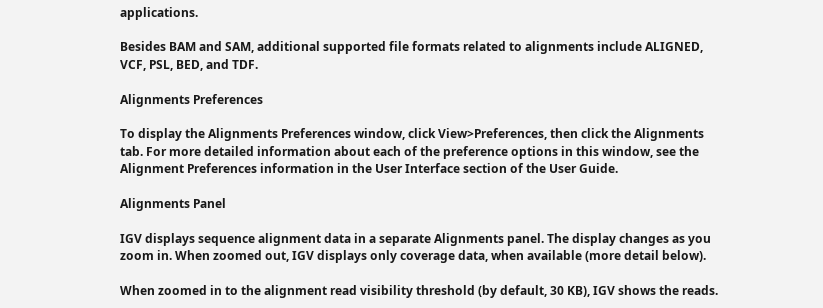applications.

Besides BAM and SAM, additional supported file formats related to alignments include ALIGNED, VCF, PSL, BED, and TDF.

Alignments Preferences

To display the Alignments Preferences window, click View>Preferences, then click the Alignments tab. For more detailed information about each of the preference options in this window, see the Alignment Preferences information in the User Interface section of the User Guide.

Alignments Panel

IGV displays sequence alignment data in a separate Alignments panel. The display changes as you zoom in. When zoomed out, IGV displays only coverage data, when available (more detail below).

When zoomed in to the alignment read visibility threshold (by default, 30 KB), IGV shows the reads.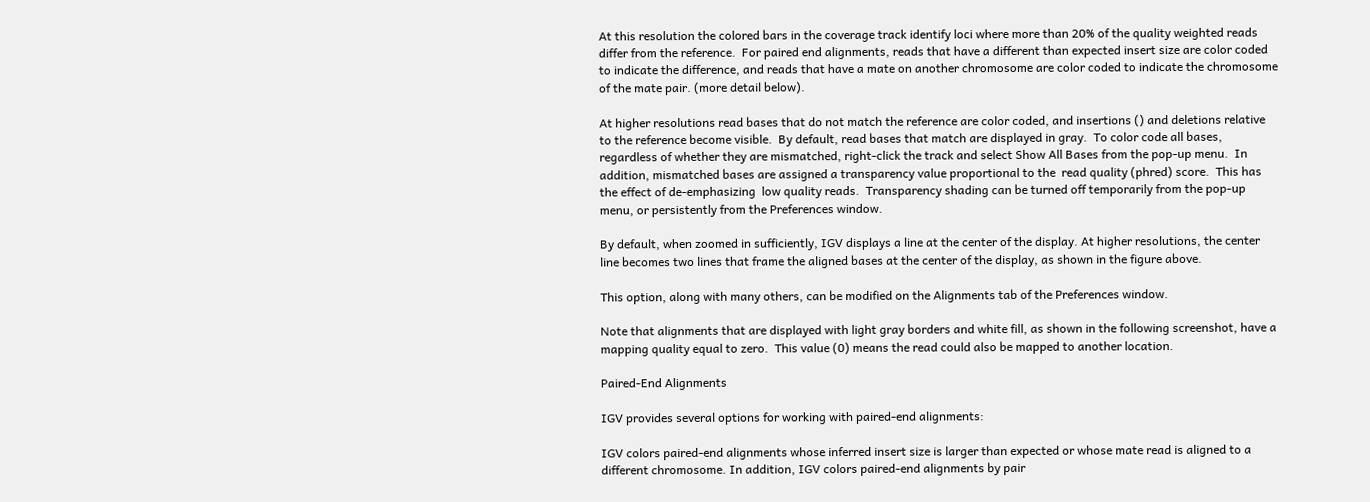At this resolution the colored bars in the coverage track identify loci where more than 20% of the quality weighted reads differ from the reference.  For paired end alignments, reads that have a different than expected insert size are color coded to indicate the difference, and reads that have a mate on another chromosome are color coded to indicate the chromosome of the mate pair. (more detail below).

At higher resolutions read bases that do not match the reference are color coded, and insertions () and deletions relative to the reference become visible.  By default, read bases that match are displayed in gray.  To color code all bases, regardless of whether they are mismatched, right-click the track and select Show All Bases from the pop-up menu.  In addition, mismatched bases are assigned a transparency value proportional to the  read quality (phred) score.  This has the effect of de-emphasizing  low quality reads.  Transparency shading can be turned off temporarily from the pop-up menu, or persistently from the Preferences window.

By default, when zoomed in sufficiently, IGV displays a line at the center of the display. At higher resolutions, the center line becomes two lines that frame the aligned bases at the center of the display, as shown in the figure above.

This option, along with many others, can be modified on the Alignments tab of the Preferences window.

Note that alignments that are displayed with light gray borders and white fill, as shown in the following screenshot, have a mapping quality equal to zero.  This value (0) means the read could also be mapped to another location.

Paired-End Alignments

IGV provides several options for working with paired-end alignments:

IGV colors paired-end alignments whose inferred insert size is larger than expected or whose mate read is aligned to a different chromosome. In addition, IGV colors paired-end alignments by pair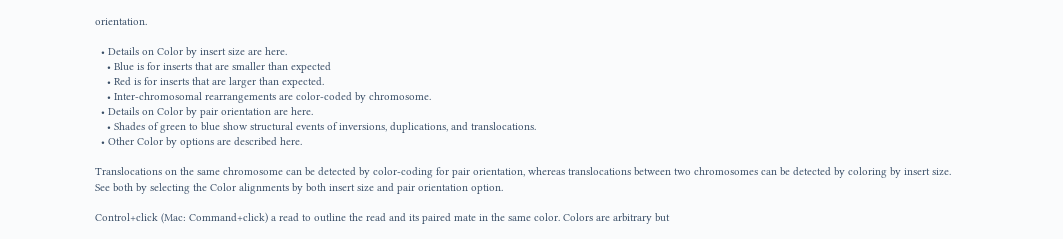orientation.

  • Details on Color by insert size are here.
    • Blue is for inserts that are smaller than expected
    • Red is for inserts that are larger than expected.
    • Inter-chromosomal rearrangements are color-coded by chromosome.
  • Details on Color by pair orientation are here.
    • Shades of green to blue show structural events of inversions, duplications, and translocations.
  • Other Color by options are described here.

Translocations on the same chromosome can be detected by color-coding for pair orientation, whereas translocations between two chromosomes can be detected by coloring by insert size. See both by selecting the Color alignments by both insert size and pair orientation option.

Control+click (Mac: Command+click) a read to outline the read and its paired mate in the same color. Colors are arbitrary but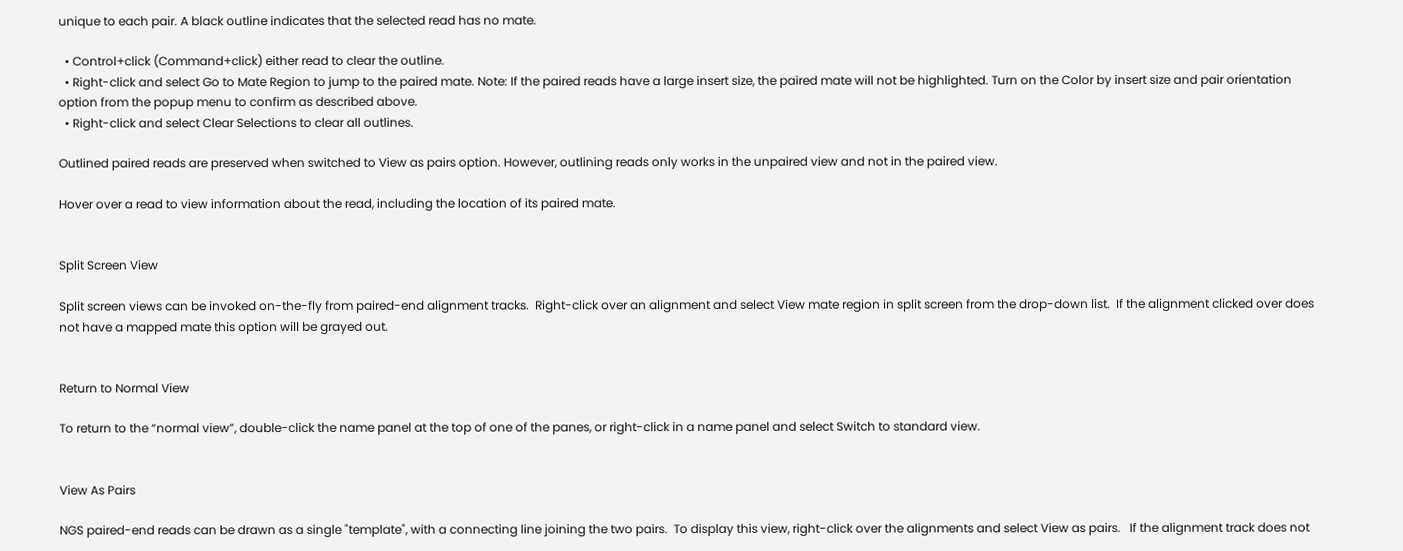unique to each pair. A black outline indicates that the selected read has no mate.

  • Control+click (Command+click) either read to clear the outline.
  • Right-click and select Go to Mate Region to jump to the paired mate. Note: If the paired reads have a large insert size, the paired mate will not be highlighted. Turn on the Color by insert size and pair orientation option from the popup menu to confirm as described above.
  • Right-click and select Clear Selections to clear all outlines.

Outlined paired reads are preserved when switched to View as pairs option. However, outlining reads only works in the unpaired view and not in the paired view.

Hover over a read to view information about the read, including the location of its paired mate.


Split Screen View

Split screen views can be invoked on-the-fly from paired-end alignment tracks.  Right-click over an alignment and select View mate region in split screen from the drop-down list.  If the alignment clicked over does not have a mapped mate this option will be grayed out.


Return to Normal View

To return to the “normal view”, double-click the name panel at the top of one of the panes, or right-click in a name panel and select Switch to standard view.


View As Pairs

NGS paired-end reads can be drawn as a single "template", with a connecting line joining the two pairs.  To display this view, right-click over the alignments and select View as pairs.   If the alignment track does not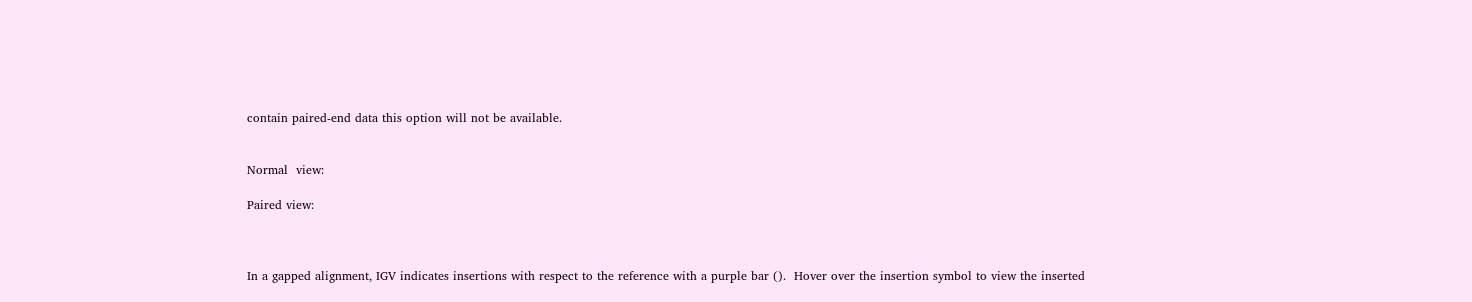contain paired-end data this option will not be available.


Normal  view:

Paired view:



In a gapped alignment, IGV indicates insertions with respect to the reference with a purple bar ().  Hover over the insertion symbol to view the inserted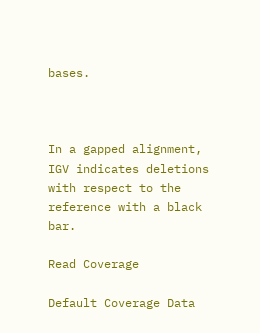bases.



In a gapped alignment, IGV indicates deletions with respect to the reference with a black bar.

Read Coverage

Default Coverage Data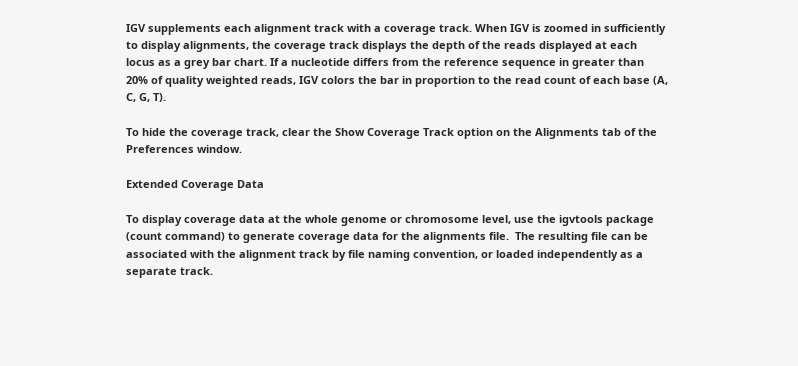IGV supplements each alignment track with a coverage track. When IGV is zoomed in sufficiently to display alignments, the coverage track displays the depth of the reads displayed at each locus as a grey bar chart. If a nucleotide differs from the reference sequence in greater than 20% of quality weighted reads, IGV colors the bar in proportion to the read count of each base (A, C, G, T).

To hide the coverage track, clear the Show Coverage Track option on the Alignments tab of the Preferences window.

Extended Coverage Data

To display coverage data at the whole genome or chromosome level, use the igvtools package (count command) to generate coverage data for the alignments file.  The resulting file can be associated with the alignment track by file naming convention, or loaded independently as a separate track.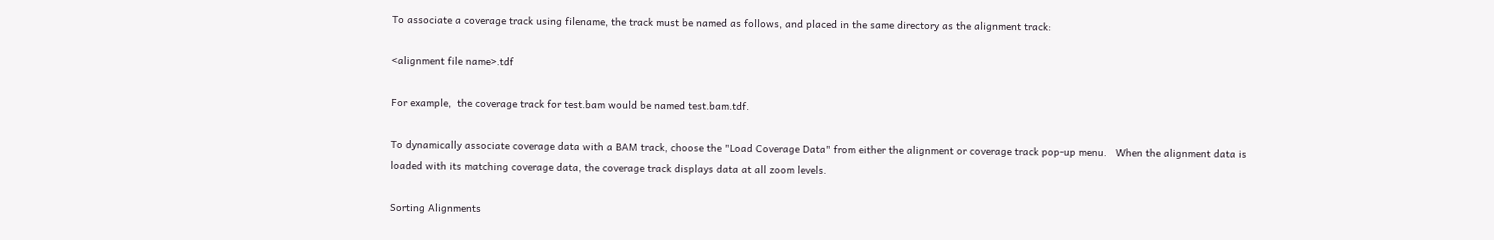To associate a coverage track using filename, the track must be named as follows, and placed in the same directory as the alignment track:

<alignment file name>.tdf

For example,  the coverage track for test.bam would be named test.bam.tdf.

To dynamically associate coverage data with a BAM track, choose the "Load Coverage Data" from either the alignment or coverage track pop-up menu.   When the alignment data is loaded with its matching coverage data, the coverage track displays data at all zoom levels.

Sorting Alignments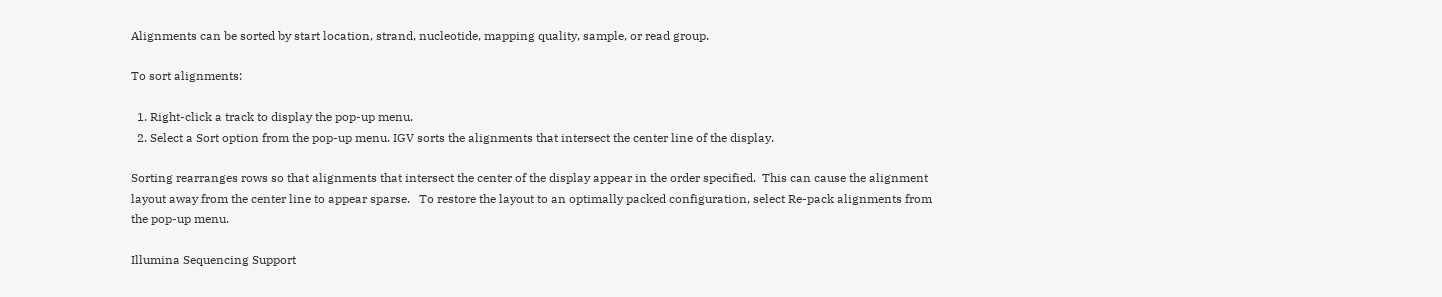Alignments can be sorted by start location, strand, nucleotide, mapping quality, sample, or read group.

To sort alignments:

  1. Right-click a track to display the pop-up menu.
  2. Select a Sort option from the pop-up menu. IGV sorts the alignments that intersect the center line of the display.

Sorting rearranges rows so that alignments that intersect the center of the display appear in the order specified.  This can cause the alignment layout away from the center line to appear sparse.   To restore the layout to an optimally packed configuration, select Re-pack alignments from the pop-up menu.

Illumina Sequencing Support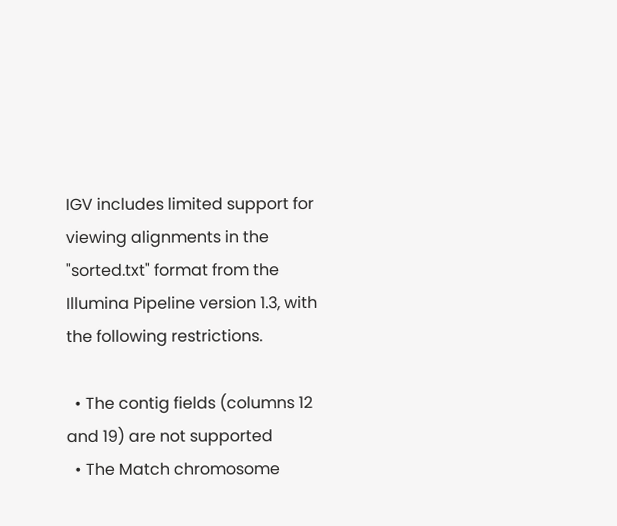IGV includes limited support for viewing alignments in the "sorted.txt" format from the Illumina Pipeline version 1.3, with the following restrictions.

  • The contig fields (columns 12 and 19) are not supported
  • The Match chromosome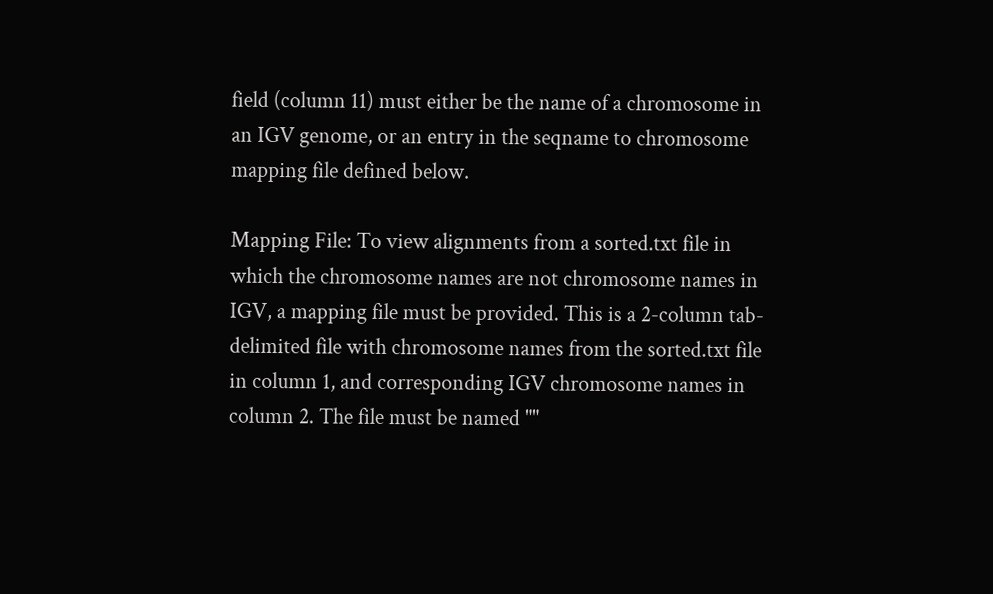field (column 11) must either be the name of a chromosome in an IGV genome, or an entry in the seqname to chromosome mapping file defined below.

Mapping File: To view alignments from a sorted.txt file in which the chromosome names are not chromosome names in IGV, a mapping file must be provided. This is a 2-column tab-delimited file with chromosome names from the sorted.txt file in column 1, and corresponding IGV chromosome names in column 2. The file must be named ""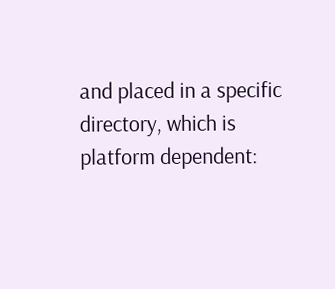and placed in a specific directory, which is platform dependent: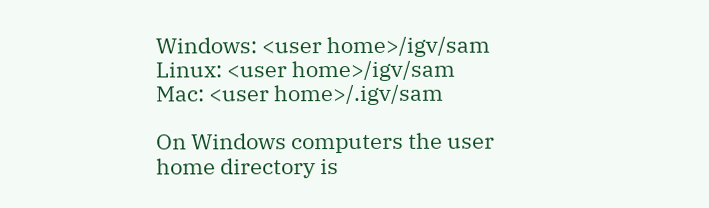Windows: <user home>/igv/sam
Linux: <user home>/igv/sam
Mac: <user home>/.igv/sam

On Windows computers the user home directory is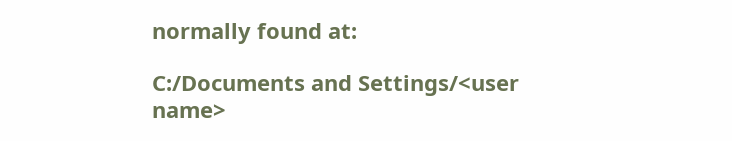normally found at:

C:/Documents and Settings/<user name>